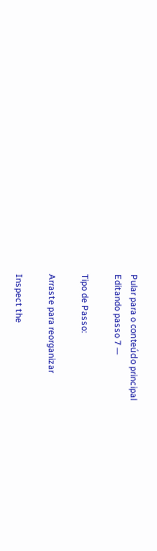Pular para o conteúdo principal
Editando passo 7 —

Tipo de Passo:

Arraste para reorganizar

Inspect the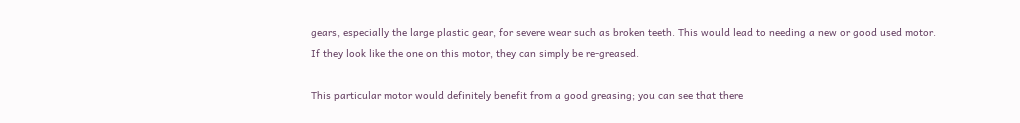gears, especially the large plastic gear, for severe wear such as broken teeth. This would lead to needing a new or good used motor. If they look like the one on this motor, they can simply be re-greased.

This particular motor would definitely benefit from a good greasing; you can see that there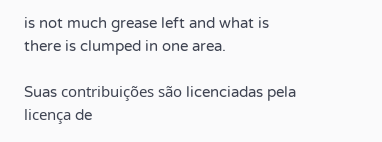is not much grease left and what is there is clumped in one area.

Suas contribuições são licenciadas pela licença de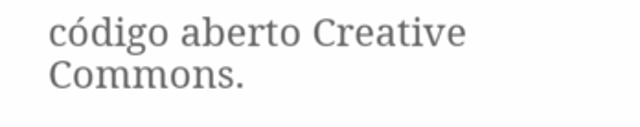código aberto Creative Commons.